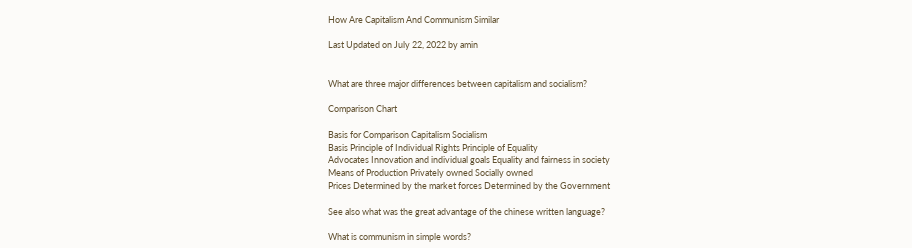How Are Capitalism And Communism Similar

Last Updated on July 22, 2022 by amin


What are three major differences between capitalism and socialism?

Comparison Chart

Basis for Comparison Capitalism Socialism
Basis Principle of Individual Rights Principle of Equality
Advocates Innovation and individual goals Equality and fairness in society
Means of Production Privately owned Socially owned
Prices Determined by the market forces Determined by the Government

See also what was the great advantage of the chinese written language?

What is communism in simple words?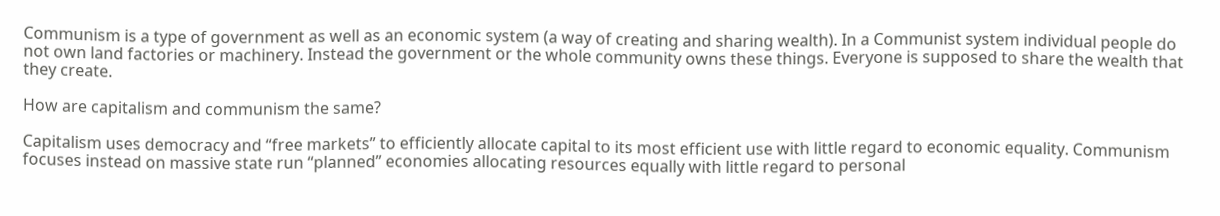Communism is a type of government as well as an economic system (a way of creating and sharing wealth). In a Communist system individual people do not own land factories or machinery. Instead the government or the whole community owns these things. Everyone is supposed to share the wealth that they create.

How are capitalism and communism the same?

Capitalism uses democracy and “free markets” to efficiently allocate capital to its most efficient use with little regard to economic equality. Communism focuses instead on massive state run “planned” economies allocating resources equally with little regard to personal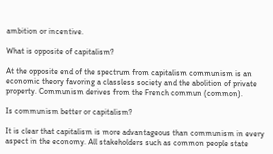ambition or incentive.

What is opposite of capitalism?

At the opposite end of the spectrum from capitalism communism is an economic theory favoring a classless society and the abolition of private property. Communism derives from the French commun (common).

Is communism better or capitalism?

It is clear that capitalism is more advantageous than communism in every aspect in the economy. All stakeholders such as common people state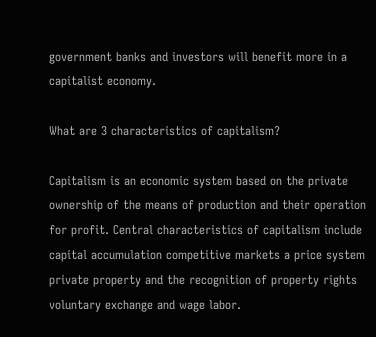government banks and investors will benefit more in a capitalist economy.

What are 3 characteristics of capitalism?

Capitalism is an economic system based on the private ownership of the means of production and their operation for profit. Central characteristics of capitalism include capital accumulation competitive markets a price system private property and the recognition of property rights voluntary exchange and wage labor.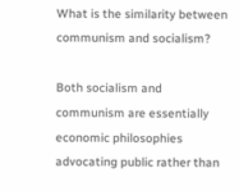What is the similarity between communism and socialism?

Both socialism and communism are essentially economic philosophies advocating public rather than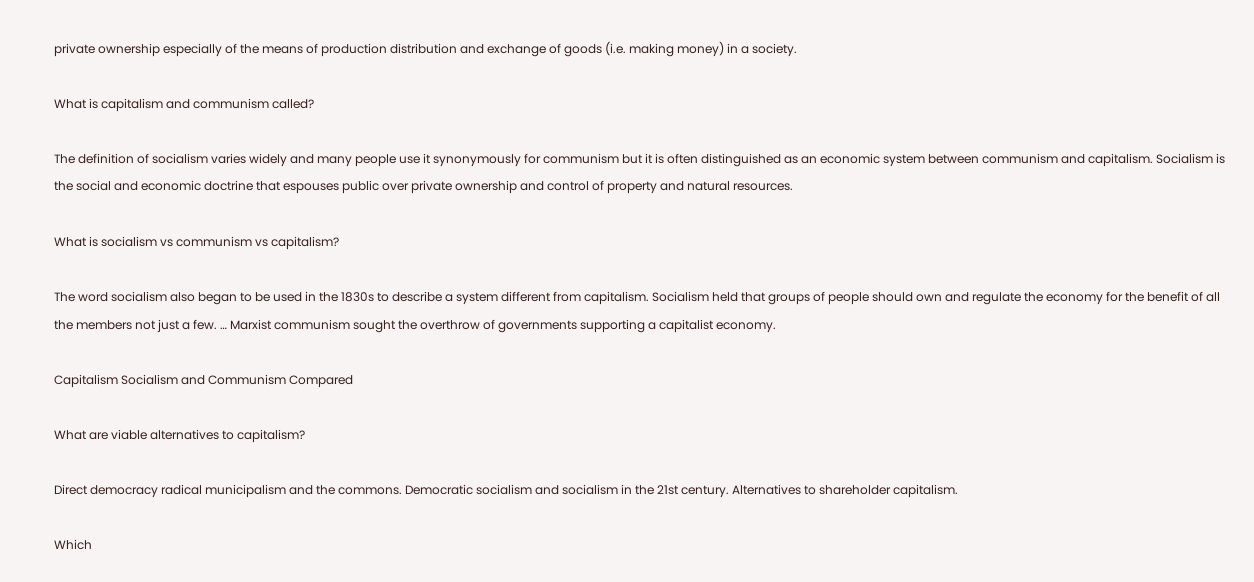private ownership especially of the means of production distribution and exchange of goods (i.e. making money) in a society.

What is capitalism and communism called?

The definition of socialism varies widely and many people use it synonymously for communism but it is often distinguished as an economic system between communism and capitalism. Socialism is the social and economic doctrine that espouses public over private ownership and control of property and natural resources.

What is socialism vs communism vs capitalism?

The word socialism also began to be used in the 1830s to describe a system different from capitalism. Socialism held that groups of people should own and regulate the economy for the benefit of all the members not just a few. … Marxist communism sought the overthrow of governments supporting a capitalist economy.

Capitalism Socialism and Communism Compared

What are viable alternatives to capitalism?

Direct democracy radical municipalism and the commons. Democratic socialism and socialism in the 21st century. Alternatives to shareholder capitalism.

Which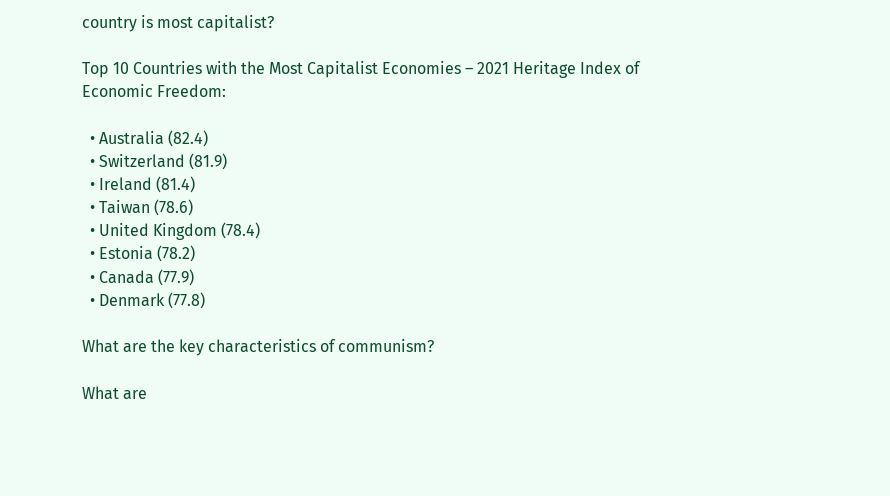country is most capitalist?

Top 10 Countries with the Most Capitalist Economies – 2021 Heritage Index of Economic Freedom:

  • Australia (82.4)
  • Switzerland (81.9)
  • Ireland (81.4)
  • Taiwan (78.6)
  • United Kingdom (78.4)
  • Estonia (78.2)
  • Canada (77.9)
  • Denmark (77.8)

What are the key characteristics of communism?

What are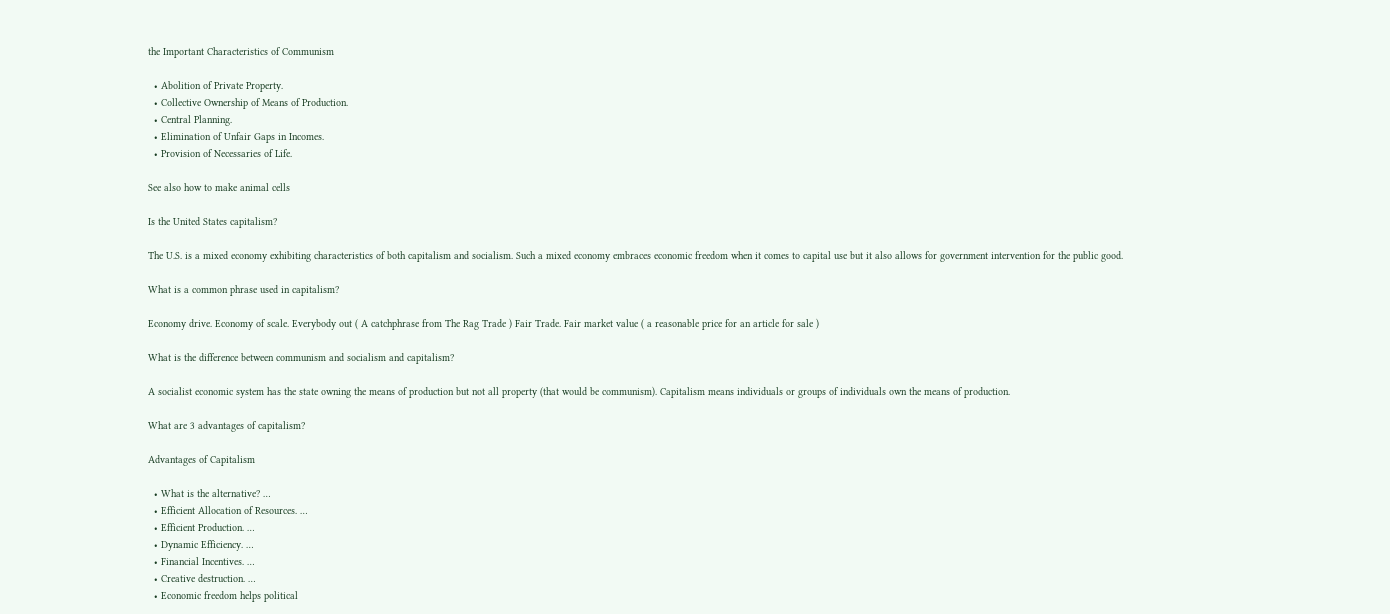the Important Characteristics of Communism

  • Abolition of Private Property.
  • Collective Ownership of Means of Production.
  • Central Planning.
  • Elimination of Unfair Gaps in Incomes.
  • Provision of Necessaries of Life.

See also how to make animal cells

Is the United States capitalism?

The U.S. is a mixed economy exhibiting characteristics of both capitalism and socialism. Such a mixed economy embraces economic freedom when it comes to capital use but it also allows for government intervention for the public good.

What is a common phrase used in capitalism?

Economy drive. Economy of scale. Everybody out ( A catchphrase from The Rag Trade ) Fair Trade. Fair market value ( a reasonable price for an article for sale )

What is the difference between communism and socialism and capitalism?

A socialist economic system has the state owning the means of production but not all property (that would be communism). Capitalism means individuals or groups of individuals own the means of production.

What are 3 advantages of capitalism?

Advantages of Capitalism

  • What is the alternative? …
  • Efficient Allocation of Resources. …
  • Efficient Production. …
  • Dynamic Efficiency. …
  • Financial Incentives. …
  • Creative destruction. …
  • Economic freedom helps political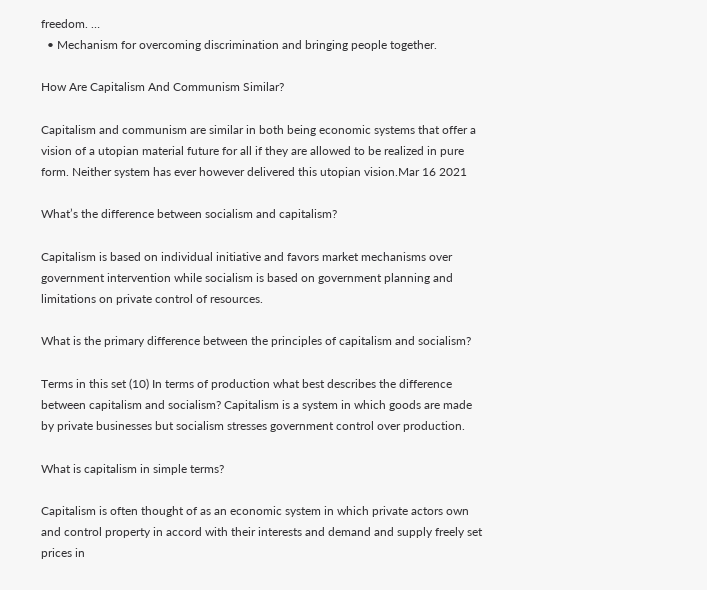freedom. …
  • Mechanism for overcoming discrimination and bringing people together.

How Are Capitalism And Communism Similar?

Capitalism and communism are similar in both being economic systems that offer a vision of a utopian material future for all if they are allowed to be realized in pure form. Neither system has ever however delivered this utopian vision.Mar 16 2021

What’s the difference between socialism and capitalism?

Capitalism is based on individual initiative and favors market mechanisms over government intervention while socialism is based on government planning and limitations on private control of resources.

What is the primary difference between the principles of capitalism and socialism?

Terms in this set (10) In terms of production what best describes the difference between capitalism and socialism? Capitalism is a system in which goods are made by private businesses but socialism stresses government control over production.

What is capitalism in simple terms?

Capitalism is often thought of as an economic system in which private actors own and control property in accord with their interests and demand and supply freely set prices in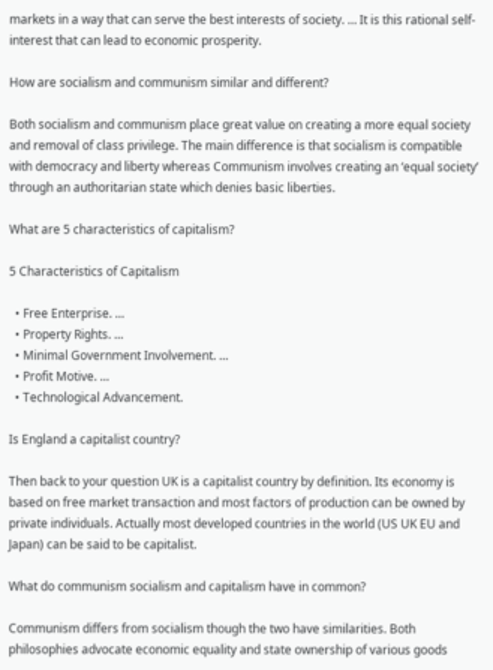markets in a way that can serve the best interests of society. … It is this rational self-interest that can lead to economic prosperity.

How are socialism and communism similar and different?

Both socialism and communism place great value on creating a more equal society and removal of class privilege. The main difference is that socialism is compatible with democracy and liberty whereas Communism involves creating an ‘equal society’ through an authoritarian state which denies basic liberties.

What are 5 characteristics of capitalism?

5 Characteristics of Capitalism

  • Free Enterprise. …
  • Property Rights. …
  • Minimal Government Involvement. …
  • Profit Motive. …
  • Technological Advancement.

Is England a capitalist country?

Then back to your question UK is a capitalist country by definition. Its economy is based on free market transaction and most factors of production can be owned by private individuals. Actually most developed countries in the world (US UK EU and Japan) can be said to be capitalist.

What do communism socialism and capitalism have in common?

Communism differs from socialism though the two have similarities. Both philosophies advocate economic equality and state ownership of various goods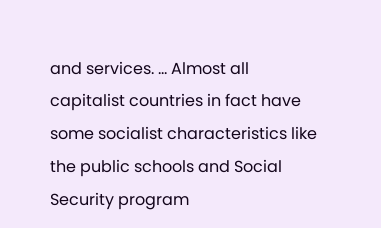and services. … Almost all capitalist countries in fact have some socialist characteristics like the public schools and Social Security program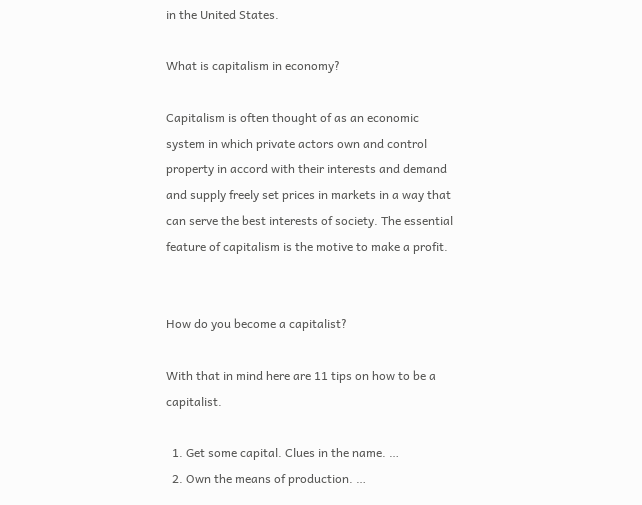in the United States.

What is capitalism in economy?

Capitalism is often thought of as an economic system in which private actors own and control property in accord with their interests and demand and supply freely set prices in markets in a way that can serve the best interests of society. The essential feature of capitalism is the motive to make a profit.


How do you become a capitalist?

With that in mind here are 11 tips on how to be a capitalist.

  1. Get some capital. Clues in the name. …
  2. Own the means of production. …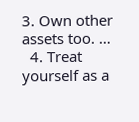3. Own other assets too. …
  4. Treat yourself as a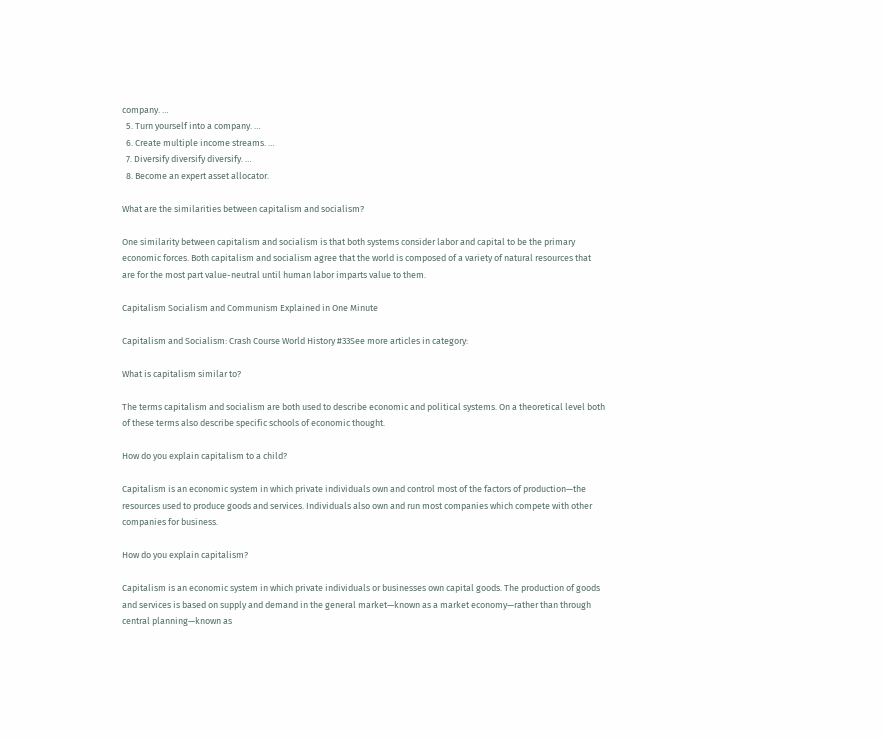company. …
  5. Turn yourself into a company. …
  6. Create multiple income streams. …
  7. Diversify diversify diversify. …
  8. Become an expert asset allocator.

What are the similarities between capitalism and socialism?

One similarity between capitalism and socialism is that both systems consider labor and capital to be the primary economic forces. Both capitalism and socialism agree that the world is composed of a variety of natural resources that are for the most part value-neutral until human labor imparts value to them.

Capitalism Socialism and Communism Explained in One Minute

Capitalism and Socialism: Crash Course World History #33See more articles in category:

What is capitalism similar to?

The terms capitalism and socialism are both used to describe economic and political systems. On a theoretical level both of these terms also describe specific schools of economic thought.

How do you explain capitalism to a child?

Capitalism is an economic system in which private individuals own and control most of the factors of production—the resources used to produce goods and services. Individuals also own and run most companies which compete with other companies for business.

How do you explain capitalism?

Capitalism is an economic system in which private individuals or businesses own capital goods. The production of goods and services is based on supply and demand in the general market—known as a market economy—rather than through central planning—known as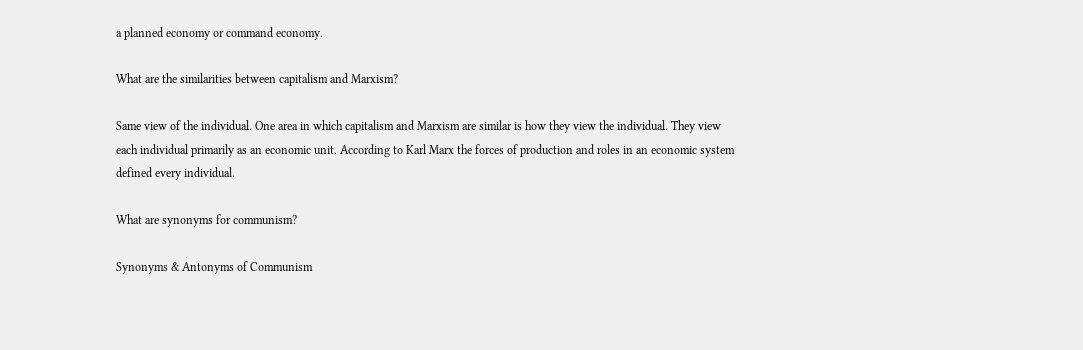a planned economy or command economy.

What are the similarities between capitalism and Marxism?

Same view of the individual. One area in which capitalism and Marxism are similar is how they view the individual. They view each individual primarily as an economic unit. According to Karl Marx the forces of production and roles in an economic system defined every individual.

What are synonyms for communism?

Synonyms & Antonyms of Communism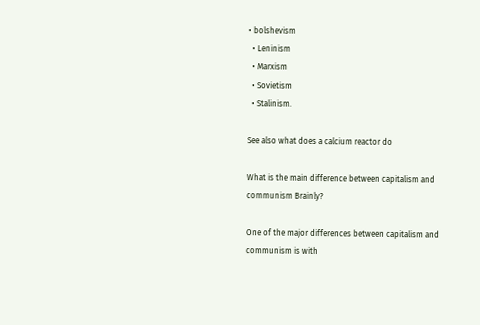• bolshevism
  • Leninism
  • Marxism
  • Sovietism
  • Stalinism.

See also what does a calcium reactor do

What is the main difference between capitalism and communism Brainly?

One of the major differences between capitalism and communism is with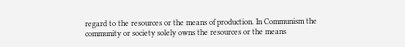regard to the resources or the means of production. In Communism the community or society solely owns the resources or the means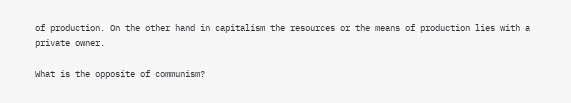of production. On the other hand in capitalism the resources or the means of production lies with a private owner.

What is the opposite of communism?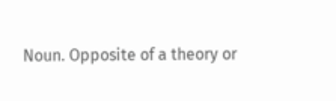Noun. Opposite of a theory or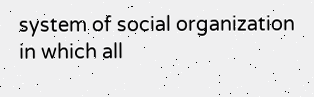system of social organization in which all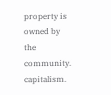property is owned by the community. capitalism.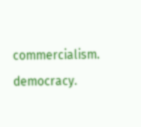commercialism. democracy.